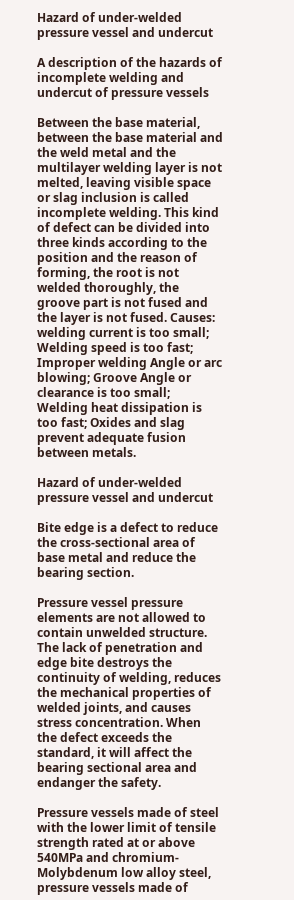Hazard of under-welded pressure vessel and undercut

A description of the hazards of incomplete welding and undercut of pressure vessels

Between the base material, between the base material and the weld metal and the multilayer welding layer is not melted, leaving visible space or slag inclusion is called incomplete welding. This kind of defect can be divided into three kinds according to the position and the reason of forming, the root is not welded thoroughly, the groove part is not fused and the layer is not fused. Causes: welding current is too small; Welding speed is too fast; Improper welding Angle or arc blowing; Groove Angle or clearance is too small; Welding heat dissipation is too fast; Oxides and slag prevent adequate fusion between metals.

Hazard of under-welded pressure vessel and undercut

Bite edge is a defect to reduce the cross-sectional area of base metal and reduce the bearing section.

Pressure vessel pressure elements are not allowed to contain unwelded structure. The lack of penetration and edge bite destroys the continuity of welding, reduces the mechanical properties of welded joints, and causes stress concentration. When the defect exceeds the standard, it will affect the bearing sectional area and endanger the safety.

Pressure vessels made of steel with the lower limit of tensile strength rated at or above 540MPa and chromium-Molybdenum low alloy steel, pressure vessels made of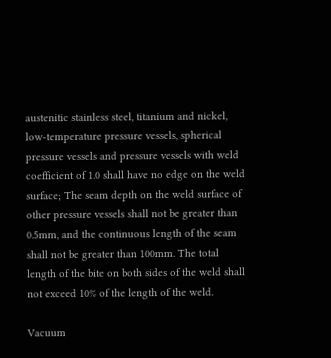austenitic stainless steel, titanium and nickel, low-temperature pressure vessels, spherical pressure vessels and pressure vessels with weld coefficient of 1.0 shall have no edge on the weld surface; The seam depth on the weld surface of other pressure vessels shall not be greater than 0.5mm, and the continuous length of the seam shall not be greater than 100mm. The total length of the bite on both sides of the weld shall not exceed 10% of the length of the weld.

Vacuum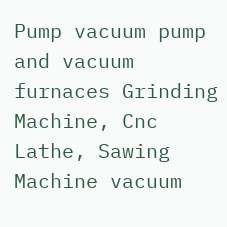Pump vacuum pump and vacuum furnaces Grinding Machine, Cnc Lathe, Sawing Machine vacuum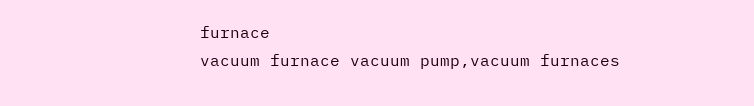furnace
vacuum furnace vacuum pump,vacuum furnaces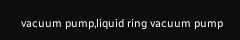vacuum pump,liquid ring vacuum pump